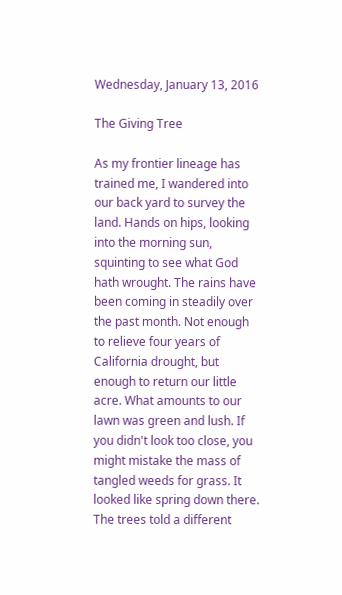Wednesday, January 13, 2016

The Giving Tree

As my frontier lineage has trained me, I wandered into our back yard to survey the land. Hands on hips, looking into the morning sun, squinting to see what God hath wrought. The rains have been coming in steadily over the past month. Not enough to relieve four years of California drought, but enough to return our little acre. What amounts to our lawn was green and lush. If you didn't look too close, you might mistake the mass of tangled weeds for grass. It looked like spring down there. The trees told a different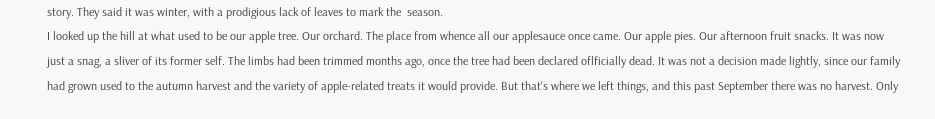story. They said it was winter, with a prodigious lack of leaves to mark the  season.
I looked up the hill at what used to be our apple tree. Our orchard. The place from whence all our applesauce once came. Our apple pies. Our afternoon fruit snacks. It was now just a snag, a sliver of its former self. The limbs had been trimmed months ago, once the tree had been declared oflficially dead. It was not a decision made lightly, since our family had grown used to the autumn harvest and the variety of apple-related treats it would provide. But that's where we left things, and this past September there was no harvest. Only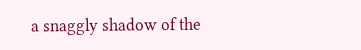a snaggly shadow of the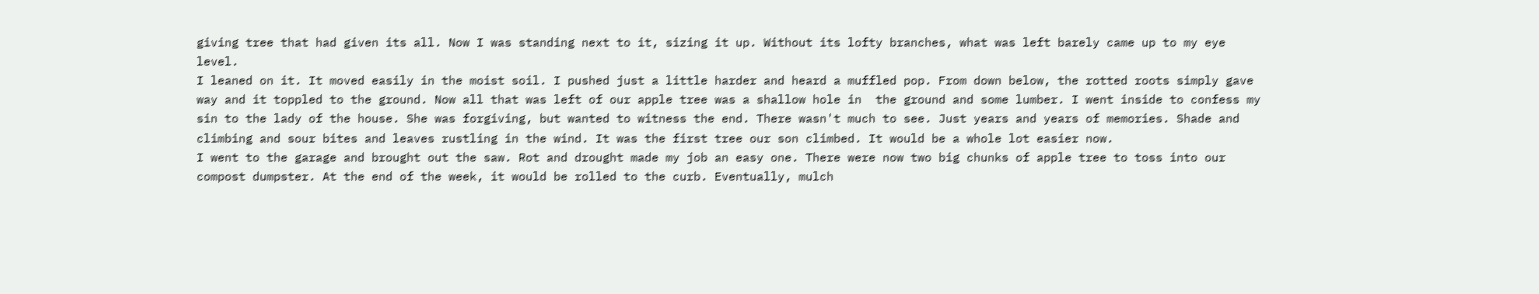giving tree that had given its all. Now I was standing next to it, sizing it up. Without its lofty branches, what was left barely came up to my eye level.
I leaned on it. It moved easily in the moist soil. I pushed just a little harder and heard a muffled pop. From down below, the rotted roots simply gave way and it toppled to the ground. Now all that was left of our apple tree was a shallow hole in  the ground and some lumber. I went inside to confess my sin to the lady of the house. She was forgiving, but wanted to witness the end. There wasn't much to see. Just years and years of memories. Shade and climbing and sour bites and leaves rustling in the wind. It was the first tree our son climbed. It would be a whole lot easier now.
I went to the garage and brought out the saw. Rot and drought made my job an easy one. There were now two big chunks of apple tree to toss into our compost dumpster. At the end of the week, it would be rolled to the curb. Eventually, mulch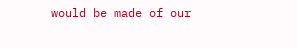would be made of our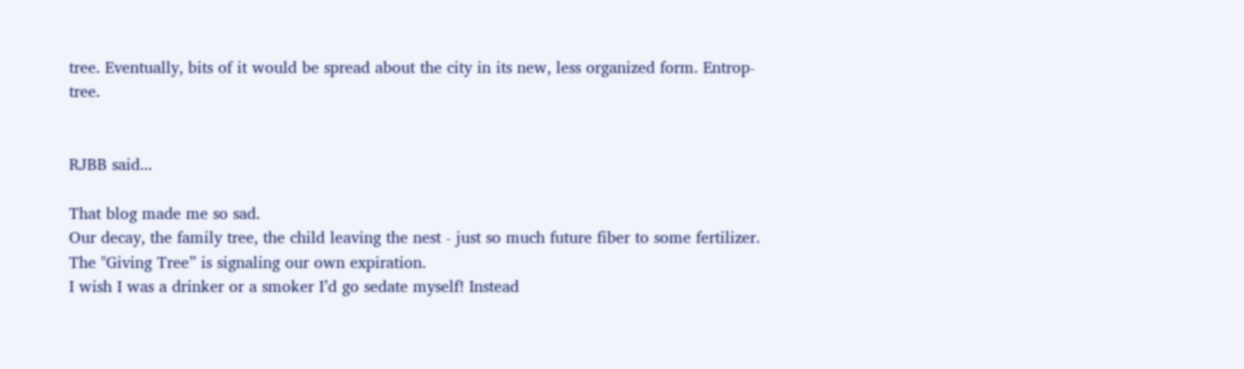tree. Eventually, bits of it would be spread about the city in its new, less organized form. Entrop-tree.


RJBB said...

That blog made me so sad.
Our decay, the family tree, the child leaving the nest - just so much future fiber to some fertilizer.
The "Giving Tree” is signaling our own expiration.
I wish I was a drinker or a smoker I’d go sedate myself! Instead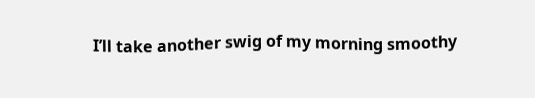I’ll take another swig of my morning smoothy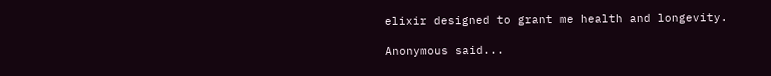elixir designed to grant me health and longevity.

Anonymous said...